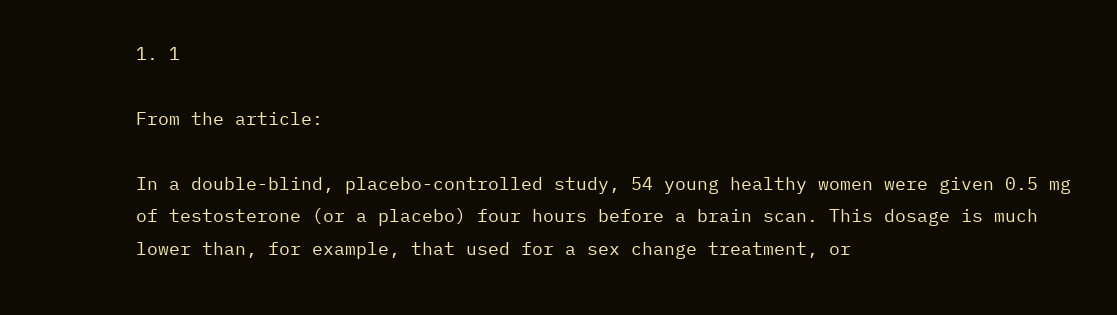1. 1

From the article:

In a double-blind, placebo-controlled study, 54 young healthy women were given 0.5 mg of testosterone (or a placebo) four hours before a brain scan. This dosage is much lower than, for example, that used for a sex change treatment, or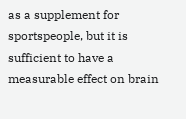as a supplement for sportspeople, but it is sufficient to have a measurable effect on brain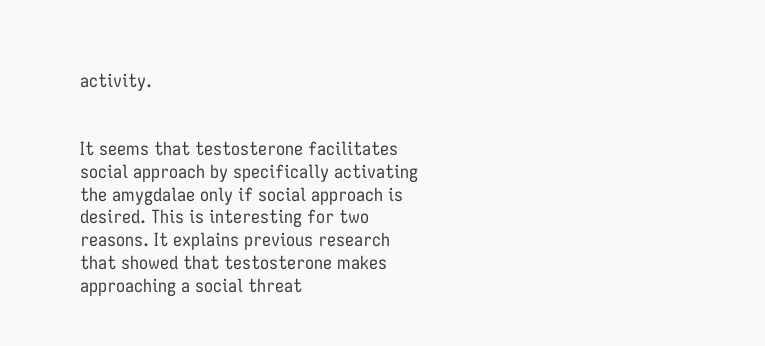activity.


It seems that testosterone facilitates social approach by specifically activating the amygdalae only if social approach is desired. This is interesting for two reasons. It explains previous research that showed that testosterone makes approaching a social threat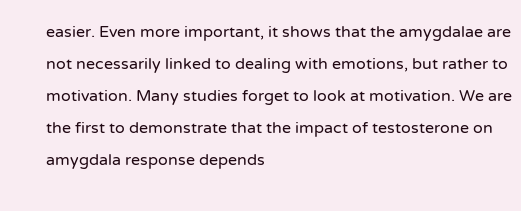easier. Even more important, it shows that the amygdalae are not necessarily linked to dealing with emotions, but rather to motivation. Many studies forget to look at motivation. We are the first to demonstrate that the impact of testosterone on amygdala response depends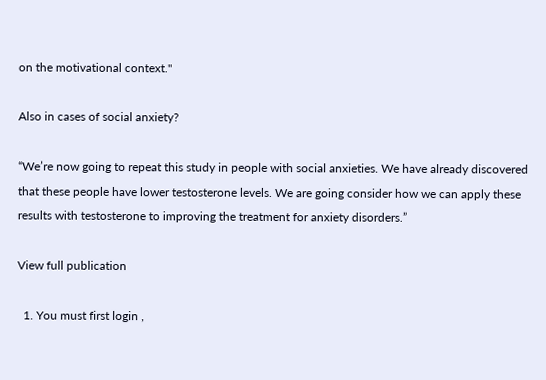on the motivational context."

Also in cases of social anxiety?

“We’re now going to repeat this study in people with social anxieties. We have already discovered that these people have lower testosterone levels. We are going consider how we can apply these results with testosterone to improving the treatment for anxiety disorders.”

View full publication

  1. You must first login ,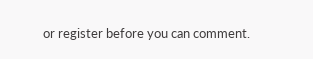or register before you can comment.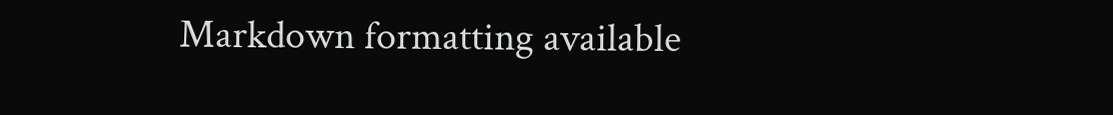Markdown formatting available